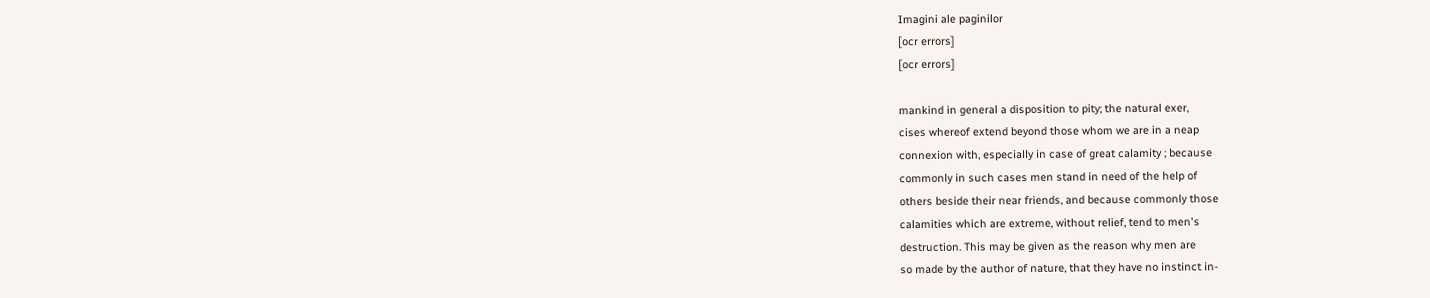Imagini ale paginilor
[ocr errors]
[ocr errors]

mankind in general a disposition to pity; the natural exer,
cises whereof extend beyond those whom we are in a neap
connexion with, especially in case of great calamity ; because
commonly in such cases men stand in need of the help of
others beside their near friends, and because commonly those
calamities which are extreme, without relief, tend to men's
destruction. This may be given as the reason why men are
so made by the author of nature, that they have no instinct in-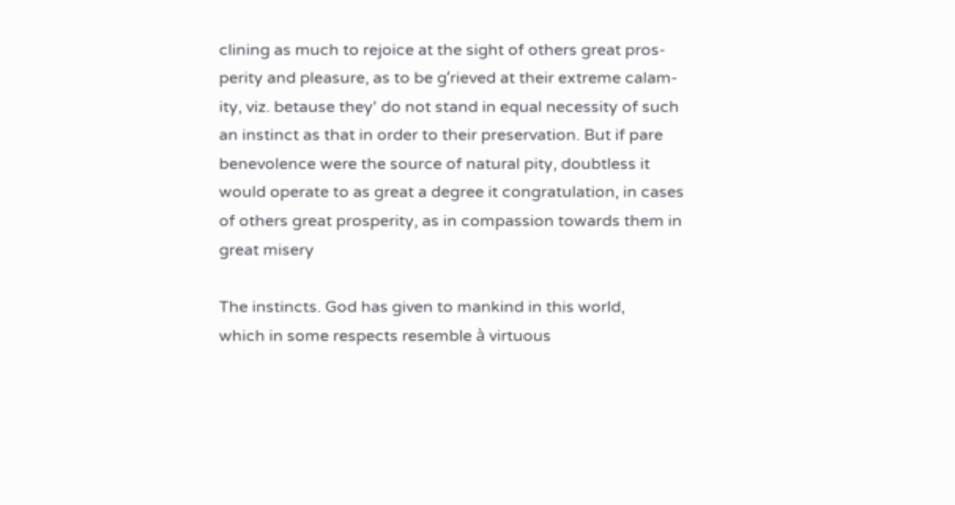clining as much to rejoice at the sight of others great pros-
perity and pleasure, as to be gʻrieved at their extreme calam-
ity, viz. betause they' do not stand in equal necessity of such
an instinct as that in order to their preservation. But if pare
benevolence were the source of natural pity, doubtless it
would operate to as great a degree it congratulation, in cases
of others great prosperity, as in compassion towards them in
great misery

The instincts. God has given to mankind in this world,
which in some respects resemble à virtuous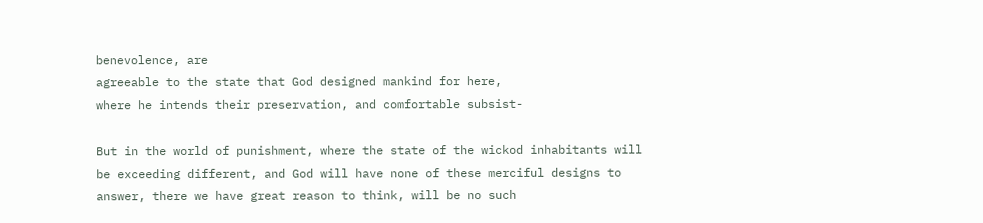benevolence, are
agreeable to the state that God designed mankind for here,
where he intends their preservation, and comfortable subsist-

But in the world of punishment, where the state of the wickod inhabitants will be exceeding different, and God will have none of these merciful designs to answer, there we have great reason to think, will be no such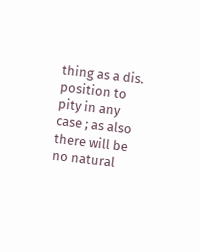thing as a dis. position to pity in any case ; as also there will be no natural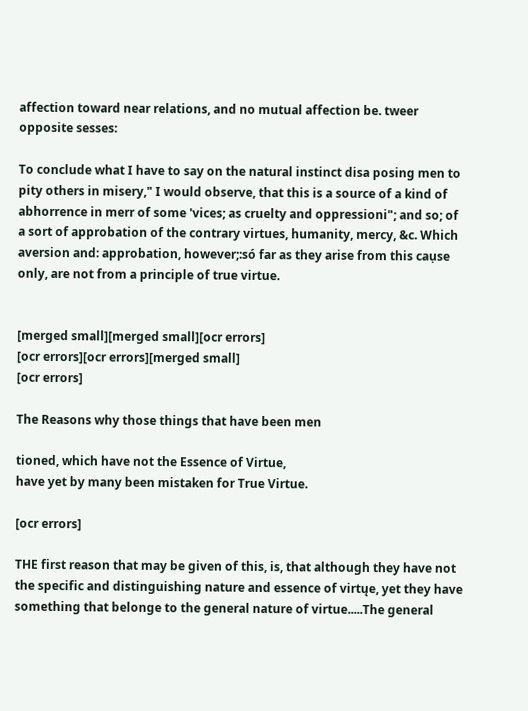affection toward near relations, and no mutual affection be. tweer opposite sesses:

To conclude what I have to say on the natural instinct disa posing men to pity others in misery," I would observe, that this is a source of a kind of abhorrence in merr of some 'vices; as cruelty and oppressioni"; and so; of a sort of approbation of the contrary virtues, humanity, mercy, &c. Which aversion and: approbation, however;:só far as they arise from this caụse only, are not from a principle of true virtue.


[merged small][merged small][ocr errors]
[ocr errors][ocr errors][merged small]
[ocr errors]

The Reasons why those things that have been men

tioned, which have not the Essence of Virtue,
have yet by many been mistaken for True Virtue.

[ocr errors]

THE first reason that may be given of this, is, that although they have not the specific and distinguishing nature and essence of virtųe, yet they have something that belonge to the general nature of virtue.....The general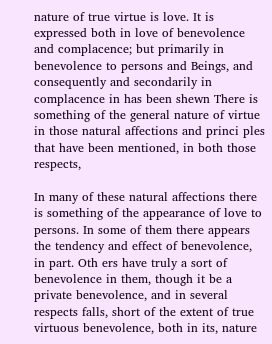nature of true virtue is love. It is expressed both in love of benevolence and complacence; but primarily in benevolence to persons and Beings, and consequently and secondarily in complacence in has been shewn There is something of the general nature of virtue in those natural affections and princi ples that have been mentioned, in both those respects,

In many of these natural affections there is something of the appearance of love to persons. In some of them there appears the tendency and effect of benevolence, in part. Oth ers have truly a sort of benevolence in them, though it be a private benevolence, and in several respects falls, short of the extent of true virtuous benevolence, both in its, nature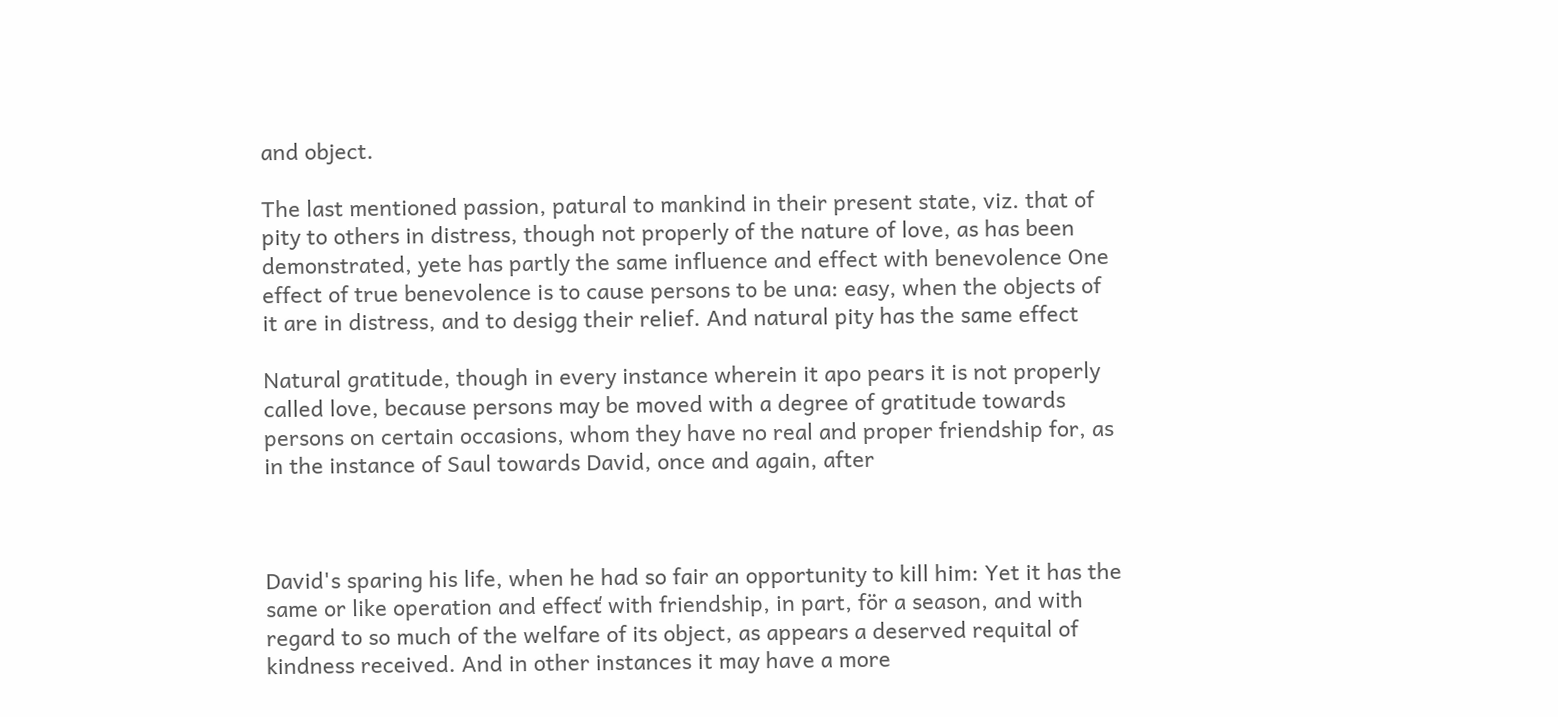and object.

The last mentioned passion, patural to mankind in their present state, viz. that of pity to others in distress, though not properly of the nature of love, as has been demonstrated, yete has partly the same influence and effect with benevolence One effect of true benevolence is to cause persons to be una: easy, when the objects of it are in distress, and to desigg their relief. And natural pity has the same effect

Natural gratitude, though in every instance wherein it apo pears it is not properly called love, because persons may be moved with a degree of gratitude towards persons on certain occasions, whom they have no real and proper friendship for, as in the instance of Saul towards David, once and again, after



David's sparing his life, when he had so fair an opportunity to kill him: Yet it has the same or like operation and effecť with friendship, in part, för a season, and with regard to so much of the welfare of its object, as appears a deserved requital of kindness received. And in other instances it may have a more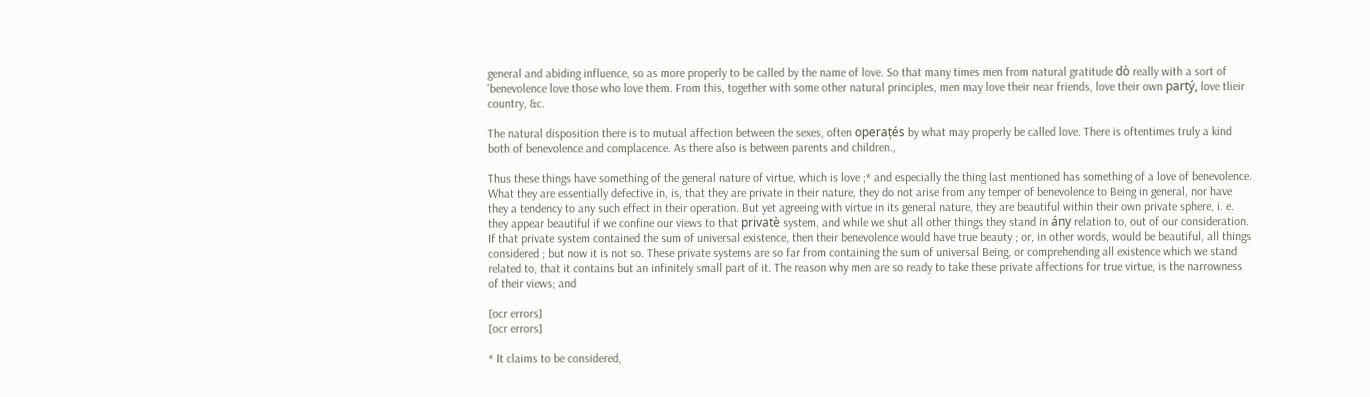general and abiding influence, so as more properly to be called by the name of love. So that many times men from natural gratitude dò really with a sort of 'benevolence love those who love them. From this, together with some other natural principles, men may love their near friends, love their own partý, love tlieir country, &c.

The natural disposition there is to mutual affection between the sexes, often operațés by what may properly be called love. There is oftentimes truly a kind both of benevolence and complacence. As there also is between parents and children.,

Thus these things have something of the general nature of virtue, which is love ;* and especially the thing last mentioned has something of a love of benevolence. What they are essentially defective in, is, that they are private in their nature, they do not arise from any temper of benevolence to Being in general, nor have they a tendency to any such effect in their operation. But yet agreeing with virtue in its general nature, they are beautiful within their own private sphere, i. e. they appear beautiful if we confine our views to that privatè system, and while we shut all other things they stand in ány relation to, out of our consideration. If that private system contained the sum of universal existence, then their benevolence would have true beauty ; or, in other words, would be beautiful, all things considered ; but now it is not so. These private systems are so far from containing the sum of universal Being, or comprehending all existence which we stand related to, that it contains but an infinitely small part of it. The reason why men are so ready to take these private affections for true virtue, is the narrowness of their views; and

[ocr errors]
[ocr errors]

* It claims to be considered,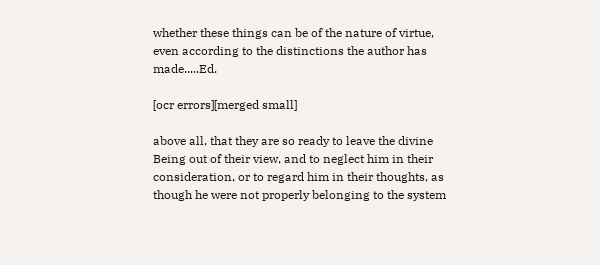whether these things can be of the nature of virtue, even according to the distinctions the author has made.....Ed.

[ocr errors][merged small]

above all, that they are so ready to leave the divine Being out of their view, and to neglect him in their consideration, or to regard him in their thoughts, as though he were not properly belonging to the system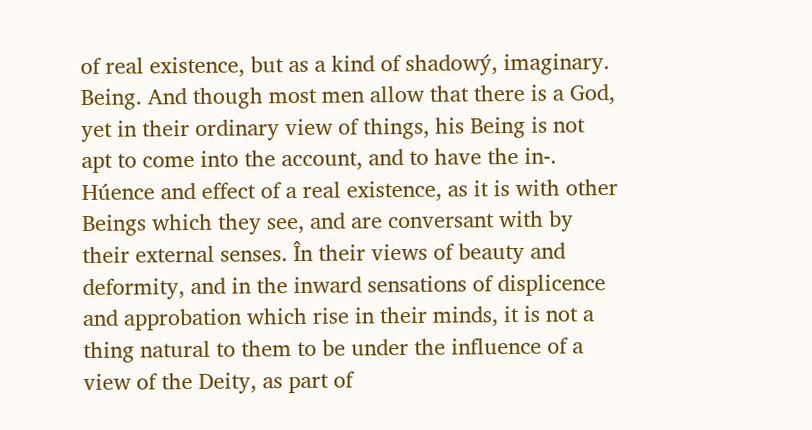of real existence, but as a kind of shadowý, imaginary. Being. And though most men allow that there is a God, yet in their ordinary view of things, his Being is not apt to come into the account, and to have the in-. Húence and effect of a real existence, as it is with other Beings which they see, and are conversant with by their external senses. În their views of beauty and deformity, and in the inward sensations of displicence and approbation which rise in their minds, it is not a thing natural to them to be under the influence of a view of the Deity, as part of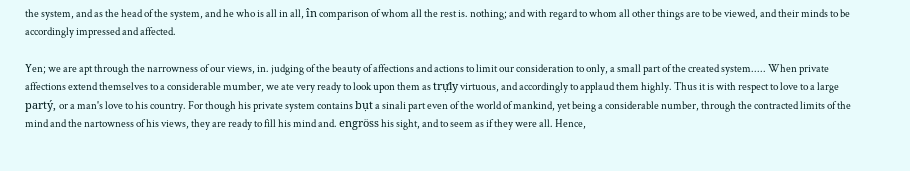the system, and as the head of the system, and he who is all in all, în comparison of whom all the rest is. nothing; and with regard to whom all other things are to be viewed, and their minds to be accordingly impressed and affected.

Yen; we are apt through the narrowness of our views, in. judging of the beauty of affections and actions to limit our consideration to only, a small part of the created system..... When private affections extend themselves to a considerable mumber, we ate very ready to look upon them as trựly virtuous, and accordingly to applaud them highly. Thus it is with respect to love to a large partý, or a man's love to his country. For though his private system contains bụt a sinali part even of the world of mankind, yet being a considerable number, through the contracted limits of the mind and the nartowness of his views, they are ready to fill his mind and. engröss his sight, and to seem as if they were all. Hence,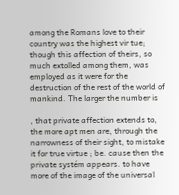among the Romans love to their country was the highest vir tue; though this affection of theirs, so much extolled among them, was employed as it were for the destruction of the rest of the world of mankind. The larger the number is

, that private affection extends to, the more apt men are, through the narrowness of their sight, to mistake it for true virtue ; be. cause then the private systém appears. to have more of the image of the universal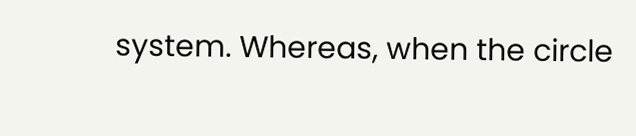system. Whereas, when the circle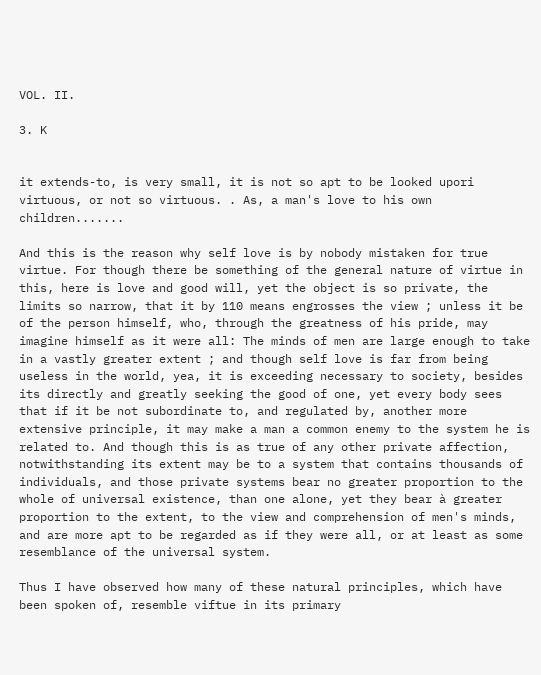VOL. II.

3. K


it extends-to, is very small, it is not so apt to be looked upori virtuous, or not so virtuous. . As, a man's love to his own children.......

And this is the reason why self love is by nobody mistaken for true virtue. For though there be something of the general nature of virtue in this, here is love and good will, yet the object is so private, the limits so narrow, that it by 110 means engrosses the view ; unless it be of the person himself, who, through the greatness of his pride, may imagine himself as it were all: The minds of men are large enough to take in a vastly greater extent ; and though self love is far from being useless in the world, yea, it is exceeding necessary to society, besides its directly and greatly seeking the good of one, yet every body sees that if it be not subordinate to, and regulated by, another more extensive principle, it may make a man a common enemy to the system he is related to. And though this is as true of any other private affection, notwithstanding its extent may be to a system that contains thousands of individuals, and those private systems bear no greater proportion to the whole of universal existence, than one alone, yet they bear à greater proportion to the extent, to the view and comprehension of men's minds, and are more apt to be regarded as if they were all, or at least as some resemblance of the universal system.

Thus I have observed how many of these natural principles, which have been spoken of, resemble viftue in its primary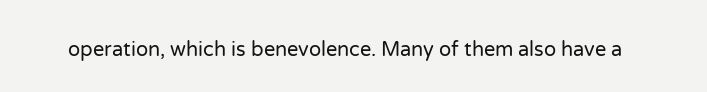operation, which is benevolence. Many of them also have a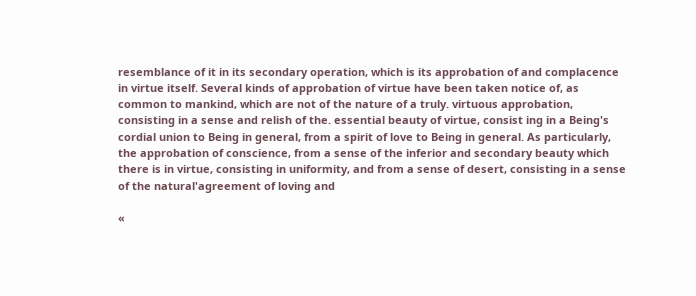resemblance of it in its secondary operation, which is its approbation of and complacence in virtue itself. Several kinds of approbation of virtue have been taken notice of, as common to mankind, which are not of the nature of a truly. virtuous approbation, consisting in a sense and relish of the. essential beauty of virtue, consist ing in a Being's cordial union to Being in general, from a spirit of love to Being in general. As particularly, the approbation of conscience, from a sense of the inferior and secondary beauty which there is in virtue, consisting in uniformity, and from a sense of desert, consisting in a sense of the natural'agreement of loving and

«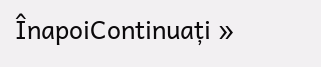ÎnapoiContinuați »